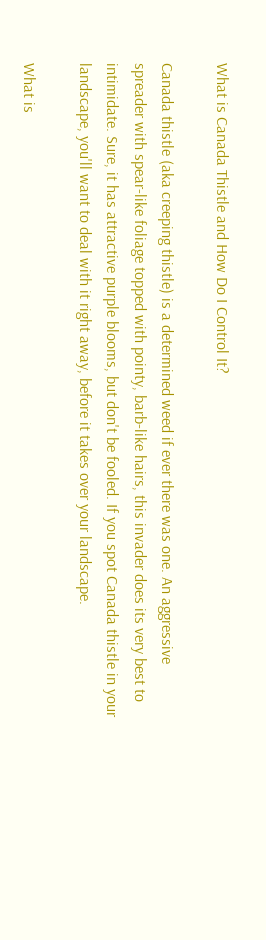What is Canada Thistle and How Do I Control It?

Canada thistle (aka creeping thistle) is a determined weed if ever there was one. An aggressive spreader with spear-like foliage topped with pointy, barb-like hairs, this invader does its very best to intimidate. Sure, it has attractive purple blooms, but don't be fooled. If you spot Canada thistle in your landscape, you'll want to deal with it right away, before it takes over your landscape.

What is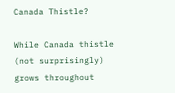Canada Thistle?

While Canada thistle (not surprisingly) grows throughout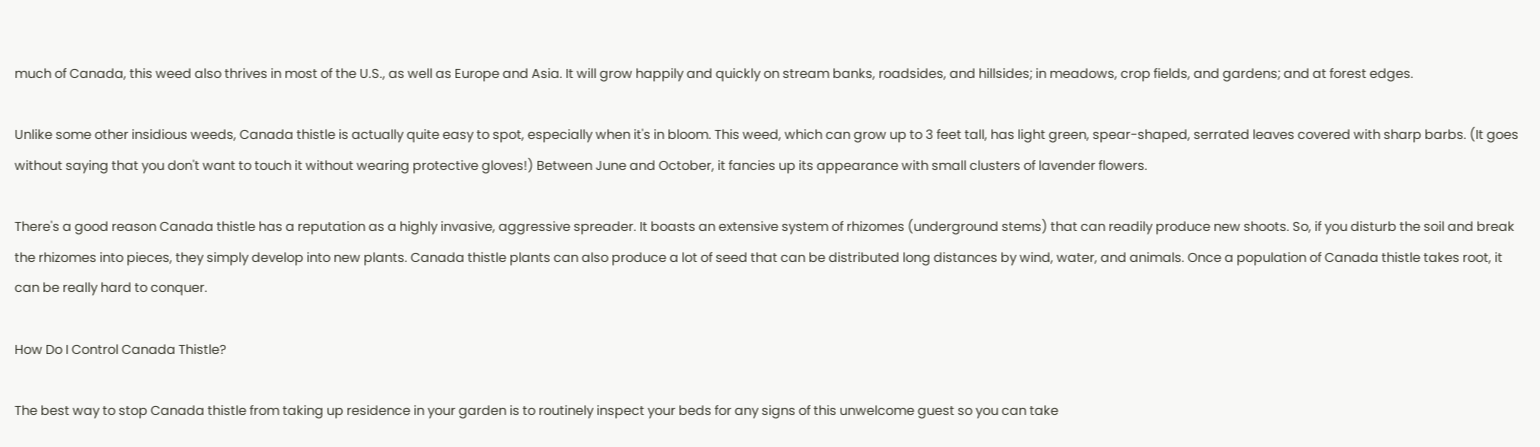much of Canada, this weed also thrives in most of the U.S., as well as Europe and Asia. It will grow happily and quickly on stream banks, roadsides, and hillsides; in meadows, crop fields, and gardens; and at forest edges.

Unlike some other insidious weeds, Canada thistle is actually quite easy to spot, especially when it's in bloom. This weed, which can grow up to 3 feet tall, has light green, spear-shaped, serrated leaves covered with sharp barbs. (It goes without saying that you don't want to touch it without wearing protective gloves!) Between June and October, it fancies up its appearance with small clusters of lavender flowers.

There's a good reason Canada thistle has a reputation as a highly invasive, aggressive spreader. It boasts an extensive system of rhizomes (underground stems) that can readily produce new shoots. So, if you disturb the soil and break the rhizomes into pieces, they simply develop into new plants. Canada thistle plants can also produce a lot of seed that can be distributed long distances by wind, water, and animals. Once a population of Canada thistle takes root, it can be really hard to conquer.

How Do I Control Canada Thistle?

The best way to stop Canada thistle from taking up residence in your garden is to routinely inspect your beds for any signs of this unwelcome guest so you can take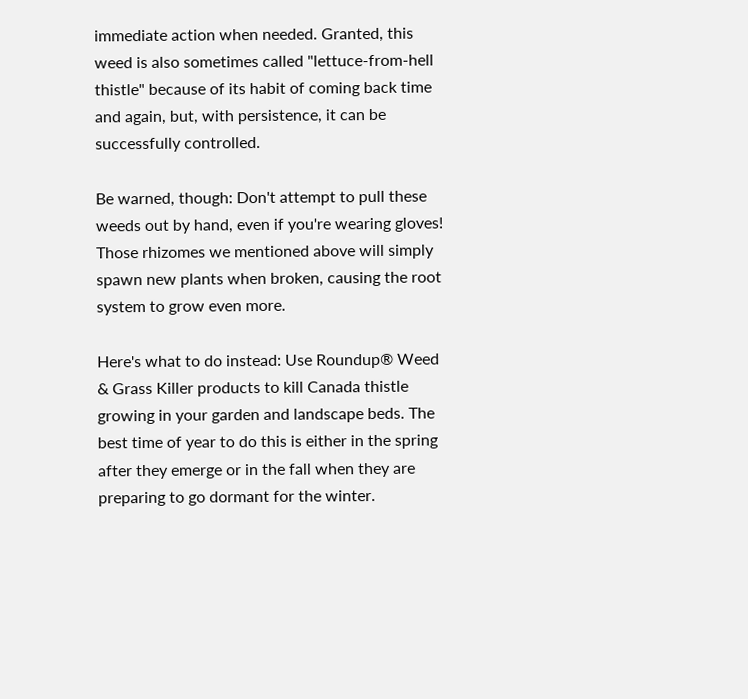immediate action when needed. Granted, this weed is also sometimes called "lettuce-from-hell thistle" because of its habit of coming back time and again, but, with persistence, it can be successfully controlled.

Be warned, though: Don't attempt to pull these weeds out by hand, even if you're wearing gloves! Those rhizomes we mentioned above will simply spawn new plants when broken, causing the root system to grow even more.

Here's what to do instead: Use Roundup® Weed & Grass Killer products to kill Canada thistle growing in your garden and landscape beds. The best time of year to do this is either in the spring after they emerge or in the fall when they are preparing to go dormant for the winter.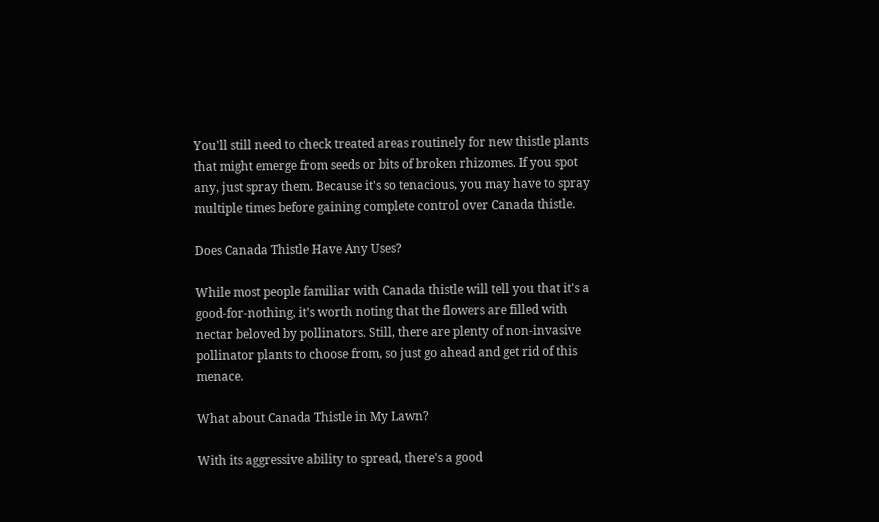You'll still need to check treated areas routinely for new thistle plants that might emerge from seeds or bits of broken rhizomes. If you spot any, just spray them. Because it's so tenacious, you may have to spray multiple times before gaining complete control over Canada thistle.

Does Canada Thistle Have Any Uses?

While most people familiar with Canada thistle will tell you that it's a good-for-nothing, it's worth noting that the flowers are filled with nectar beloved by pollinators. Still, there are plenty of non-invasive pollinator plants to choose from, so just go ahead and get rid of this menace.

What about Canada Thistle in My Lawn?

With its aggressive ability to spread, there's a good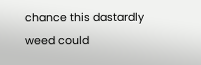chance this dastardly weed could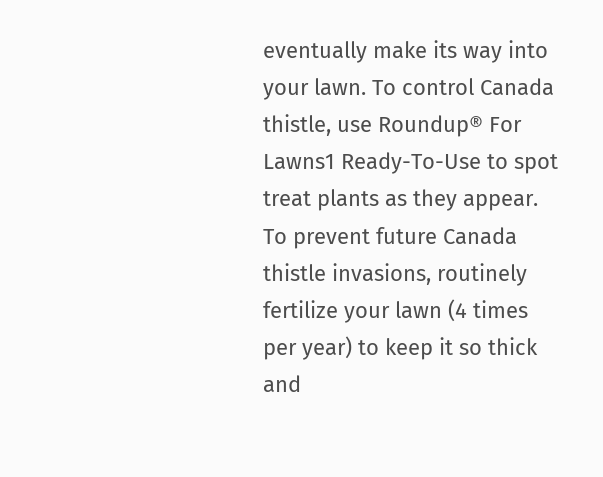eventually make its way into your lawn. To control Canada thistle, use Roundup® For Lawns1 Ready-To-Use to spot treat plants as they appear. To prevent future Canada thistle invasions, routinely fertilize your lawn (4 times per year) to keep it so thick and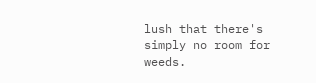lush that there's simply no room for weeds.